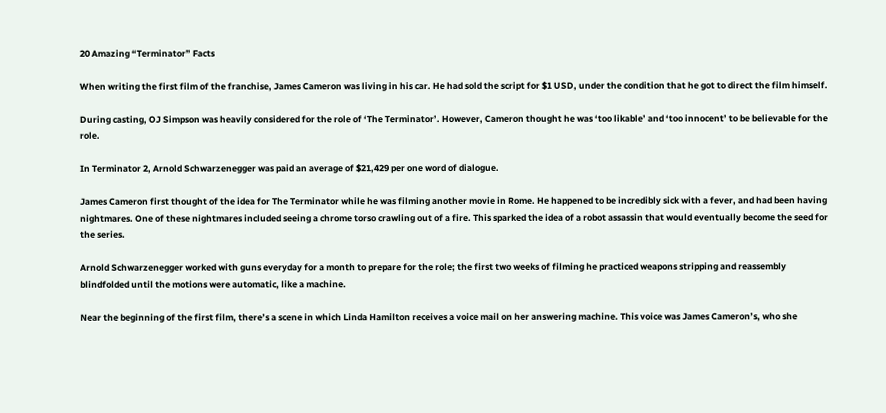20 Amazing “Terminator” Facts

When writing the first film of the franchise, James Cameron was living in his car. He had sold the script for $1 USD, under the condition that he got to direct the film himself.

During casting, OJ Simpson was heavily considered for the role of ‘The Terminator’. However, Cameron thought he was ‘too likable’ and ‘too innocent’ to be believable for the role.

In Terminator 2, Arnold Schwarzenegger was paid an average of $21,429 per one word of dialogue.

James Cameron first thought of the idea for The Terminator while he was filming another movie in Rome. He happened to be incredibly sick with a fever, and had been having nightmares. One of these nightmares included seeing a chrome torso crawling out of a fire. This sparked the idea of a robot assassin that would eventually become the seed for the series.

Arnold Schwarzenegger worked with guns everyday for a month to prepare for the role; the first two weeks of filming he practiced weapons stripping and reassembly blindfolded until the motions were automatic, like a machine.

Near the beginning of the first film, there’s a scene in which Linda Hamilton receives a voice mail on her answering machine. This voice was James Cameron’s, who she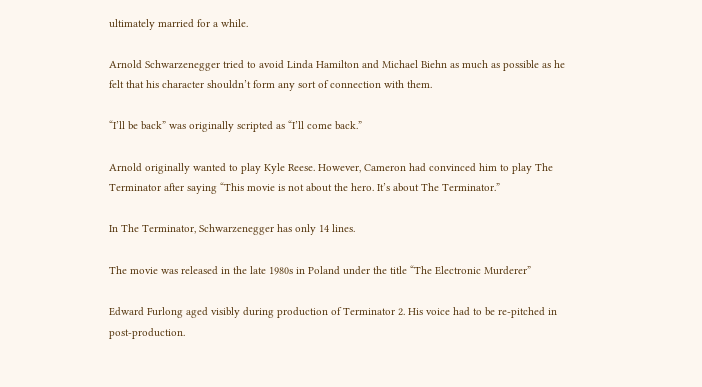ultimately married for a while.

Arnold Schwarzenegger tried to avoid Linda Hamilton and Michael Biehn as much as possible as he felt that his character shouldn’t form any sort of connection with them.

“I’ll be back” was originally scripted as “I’ll come back.”

Arnold originally wanted to play Kyle Reese. However, Cameron had convinced him to play The Terminator after saying “This movie is not about the hero. It’s about The Terminator.”

In The Terminator, Schwarzenegger has only 14 lines.

The movie was released in the late 1980s in Poland under the title “The Electronic Murderer”

Edward Furlong aged visibly during production of Terminator 2. His voice had to be re-pitched in post-production.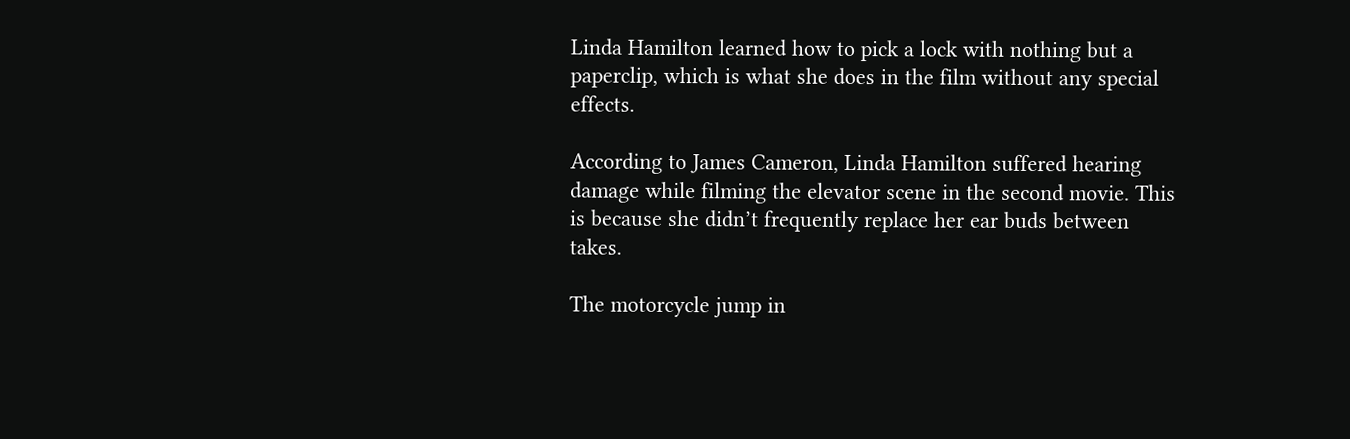Linda Hamilton learned how to pick a lock with nothing but a paperclip, which is what she does in the film without any special effects.

According to James Cameron, Linda Hamilton suffered hearing damage while filming the elevator scene in the second movie. This is because she didn’t frequently replace her ear buds between takes.

The motorcycle jump in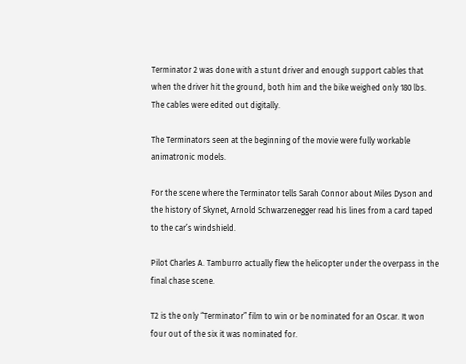Terminator 2 was done with a stunt driver and enough support cables that when the driver hit the ground, both him and the bike weighed only 180 lbs. The cables were edited out digitally.

The Terminators seen at the beginning of the movie were fully workable animatronic models.

For the scene where the Terminator tells Sarah Connor about Miles Dyson and the history of Skynet, Arnold Schwarzenegger read his lines from a card taped to the car’s windshield.

Pilot Charles A. Tamburro actually flew the helicopter under the overpass in the final chase scene.

T2 is the only “Terminator” film to win or be nominated for an Oscar. It won four out of the six it was nominated for.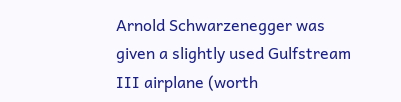Arnold Schwarzenegger was given a slightly used Gulfstream III airplane (worth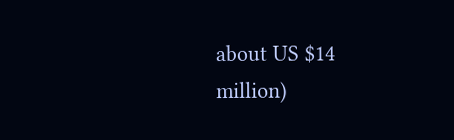about US $14 million)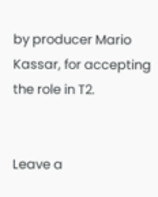by producer Mario Kassar, for accepting the role in T2.


Leave a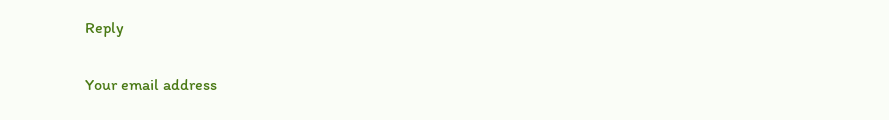Reply

Your email address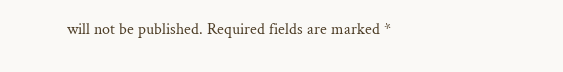will not be published. Required fields are marked *